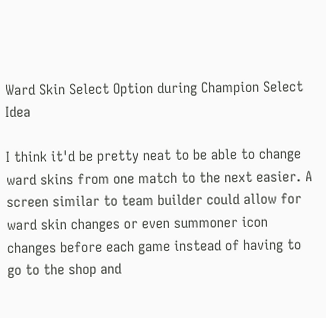Ward Skin Select Option during Champion Select Idea

I think it'd be pretty neat to be able to change ward skins from one match to the next easier. A screen similar to team builder could allow for ward skin changes or even summoner icon changes before each game instead of having to go to the shop and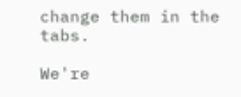change them in the tabs.

We're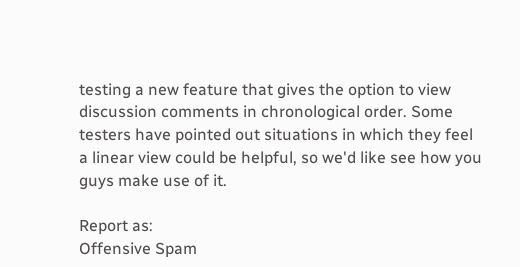testing a new feature that gives the option to view discussion comments in chronological order. Some testers have pointed out situations in which they feel a linear view could be helpful, so we'd like see how you guys make use of it.

Report as:
Offensive Spam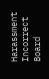Harassment Incorrect Board